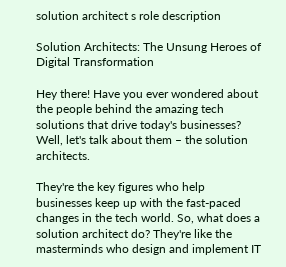solution architect s role description

Solution Architects: The Unsung Heroes of Digital Transformation

Hey there! Have you ever wondered about the people behind the amazing tech solutions that drive today's businesses? Well, let's talk about them – the solution architects.

They're the key figures who help businesses keep up with the fast-paced changes in the tech world. So, what does a solution architect do? They're like the masterminds who design and implement IT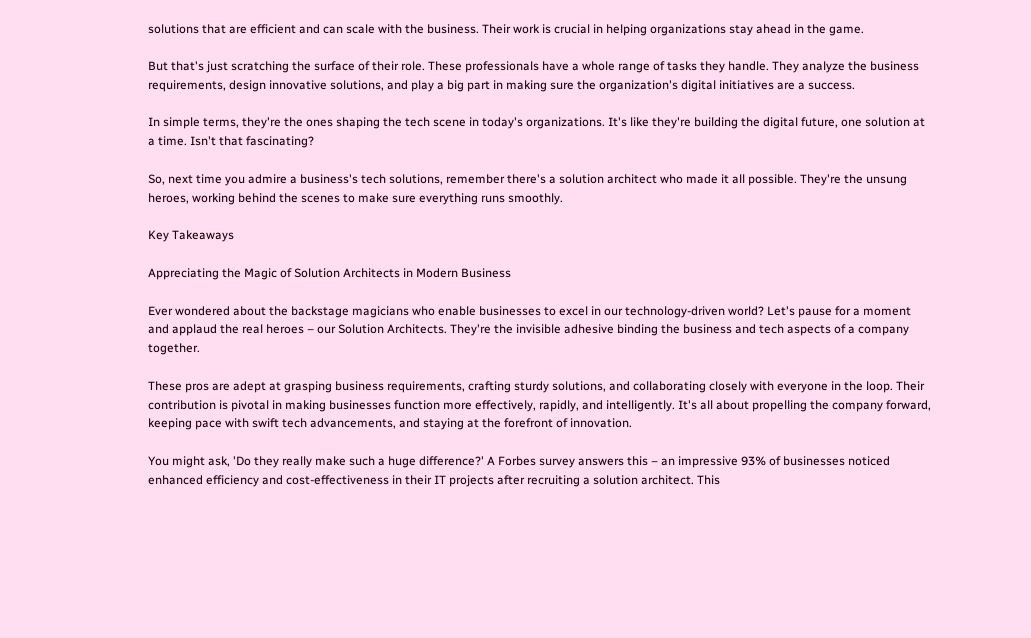solutions that are efficient and can scale with the business. Their work is crucial in helping organizations stay ahead in the game.

But that's just scratching the surface of their role. These professionals have a whole range of tasks they handle. They analyze the business requirements, design innovative solutions, and play a big part in making sure the organization's digital initiatives are a success.

In simple terms, they're the ones shaping the tech scene in today's organizations. It's like they're building the digital future, one solution at a time. Isn't that fascinating?

So, next time you admire a business's tech solutions, remember there's a solution architect who made it all possible. They're the unsung heroes, working behind the scenes to make sure everything runs smoothly.

Key Takeaways

Appreciating the Magic of Solution Architects in Modern Business

Ever wondered about the backstage magicians who enable businesses to excel in our technology-driven world? Let's pause for a moment and applaud the real heroes – our Solution Architects. They're the invisible adhesive binding the business and tech aspects of a company together.

These pros are adept at grasping business requirements, crafting sturdy solutions, and collaborating closely with everyone in the loop. Their contribution is pivotal in making businesses function more effectively, rapidly, and intelligently. It's all about propelling the company forward, keeping pace with swift tech advancements, and staying at the forefront of innovation.

You might ask, 'Do they really make such a huge difference?' A Forbes survey answers this – an impressive 93% of businesses noticed enhanced efficiency and cost-effectiveness in their IT projects after recruiting a solution architect. This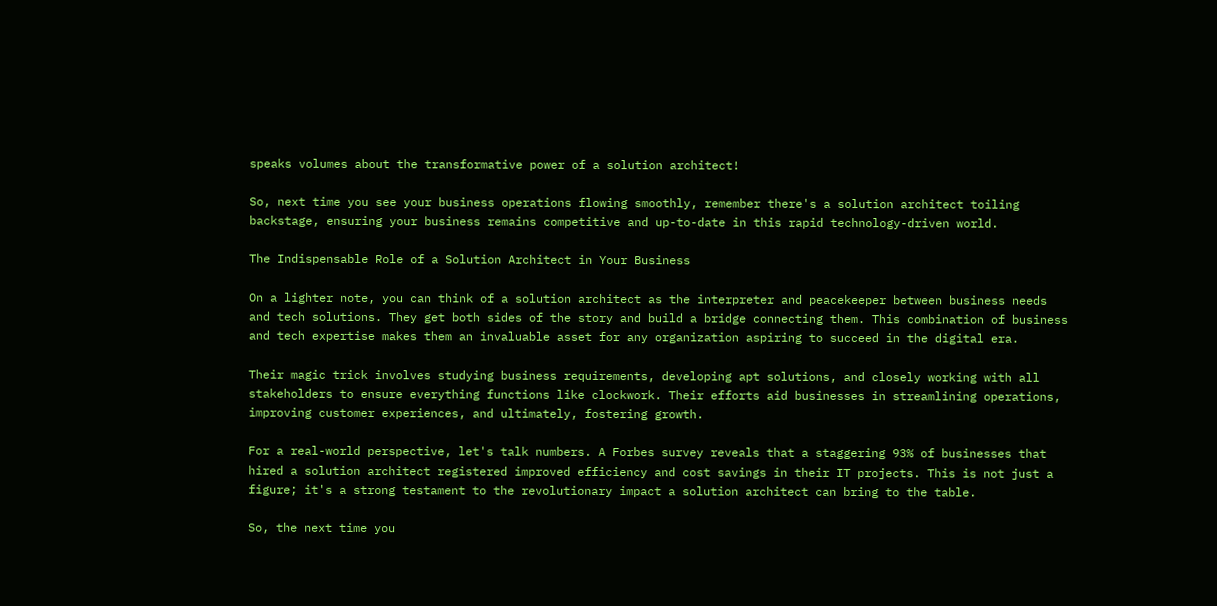speaks volumes about the transformative power of a solution architect!

So, next time you see your business operations flowing smoothly, remember there's a solution architect toiling backstage, ensuring your business remains competitive and up-to-date in this rapid technology-driven world.

The Indispensable Role of a Solution Architect in Your Business

On a lighter note, you can think of a solution architect as the interpreter and peacekeeper between business needs and tech solutions. They get both sides of the story and build a bridge connecting them. This combination of business and tech expertise makes them an invaluable asset for any organization aspiring to succeed in the digital era.

Their magic trick involves studying business requirements, developing apt solutions, and closely working with all stakeholders to ensure everything functions like clockwork. Their efforts aid businesses in streamlining operations, improving customer experiences, and ultimately, fostering growth.

For a real-world perspective, let's talk numbers. A Forbes survey reveals that a staggering 93% of businesses that hired a solution architect registered improved efficiency and cost savings in their IT projects. This is not just a figure; it's a strong testament to the revolutionary impact a solution architect can bring to the table.

So, the next time you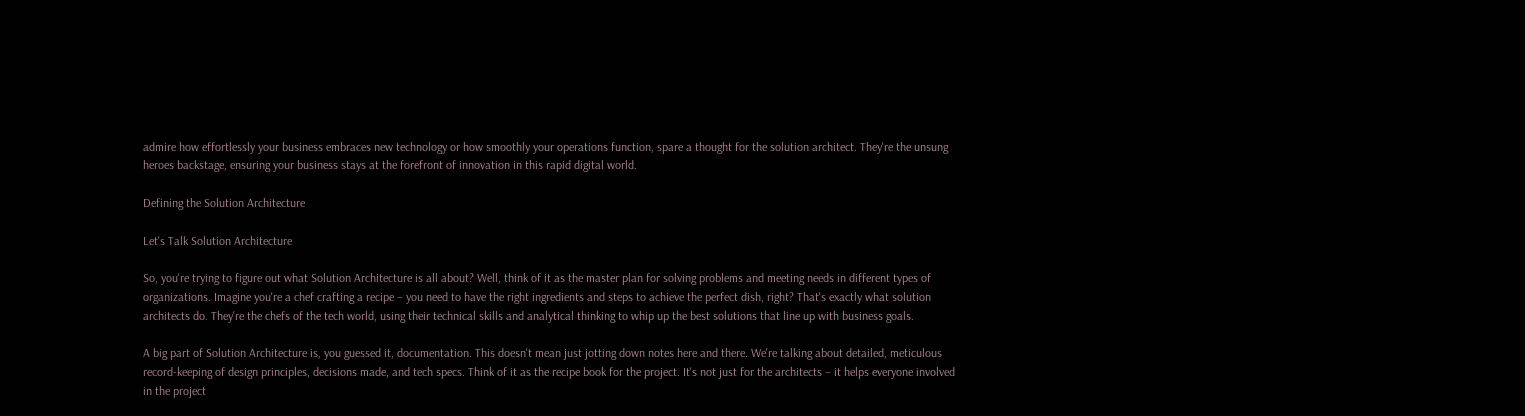admire how effortlessly your business embraces new technology or how smoothly your operations function, spare a thought for the solution architect. They're the unsung heroes backstage, ensuring your business stays at the forefront of innovation in this rapid digital world.

Defining the Solution Architecture

Let's Talk Solution Architecture

So, you're trying to figure out what Solution Architecture is all about? Well, think of it as the master plan for solving problems and meeting needs in different types of organizations. Imagine you're a chef crafting a recipe – you need to have the right ingredients and steps to achieve the perfect dish, right? That's exactly what solution architects do. They're the chefs of the tech world, using their technical skills and analytical thinking to whip up the best solutions that line up with business goals.

A big part of Solution Architecture is, you guessed it, documentation. This doesn't mean just jotting down notes here and there. We're talking about detailed, meticulous record-keeping of design principles, decisions made, and tech specs. Think of it as the recipe book for the project. It's not just for the architects – it helps everyone involved in the project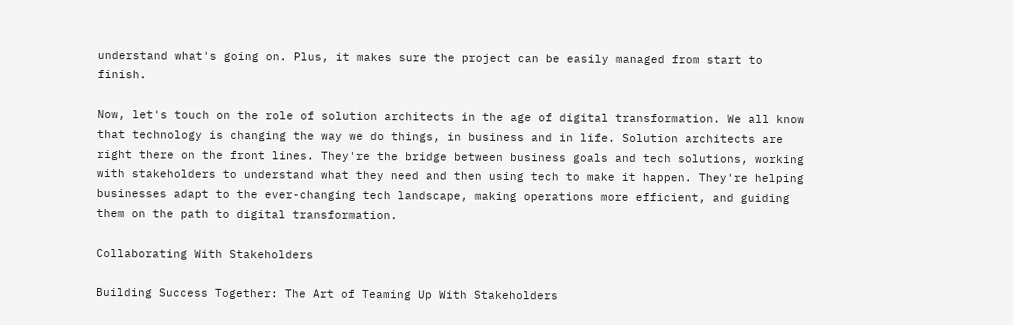understand what's going on. Plus, it makes sure the project can be easily managed from start to finish.

Now, let's touch on the role of solution architects in the age of digital transformation. We all know that technology is changing the way we do things, in business and in life. Solution architects are right there on the front lines. They're the bridge between business goals and tech solutions, working with stakeholders to understand what they need and then using tech to make it happen. They're helping businesses adapt to the ever-changing tech landscape, making operations more efficient, and guiding them on the path to digital transformation.

Collaborating With Stakeholders

Building Success Together: The Art of Teaming Up With Stakeholders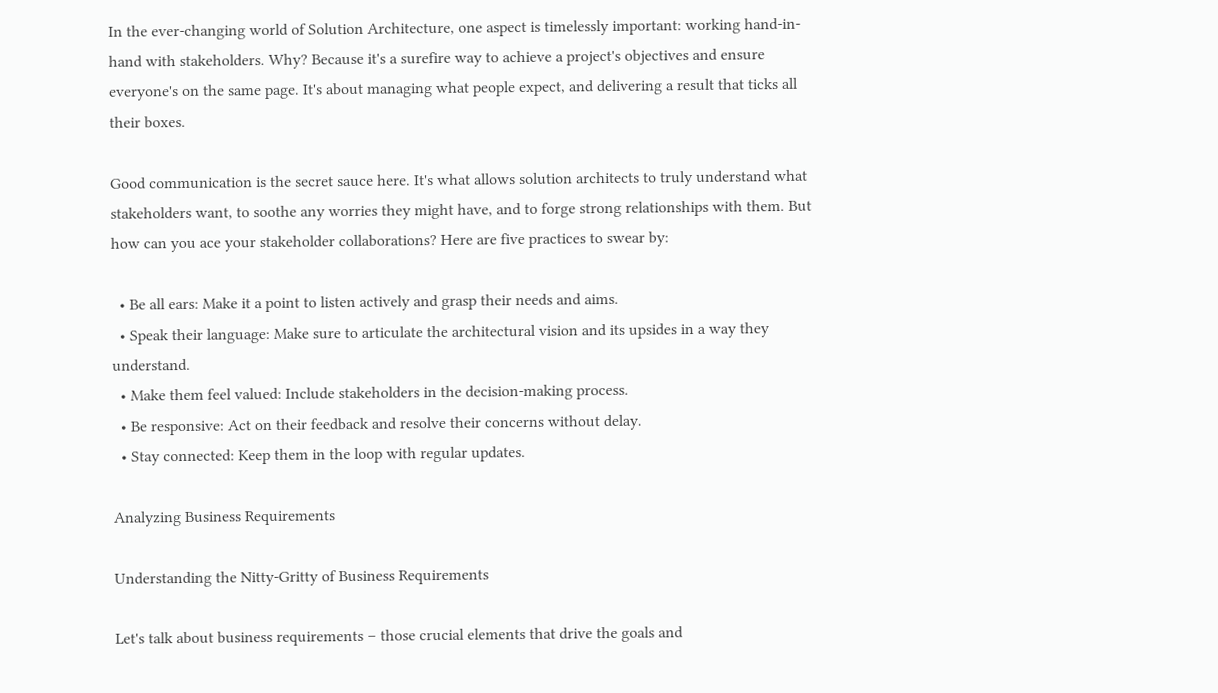In the ever-changing world of Solution Architecture, one aspect is timelessly important: working hand-in-hand with stakeholders. Why? Because it's a surefire way to achieve a project's objectives and ensure everyone's on the same page. It's about managing what people expect, and delivering a result that ticks all their boxes.

Good communication is the secret sauce here. It's what allows solution architects to truly understand what stakeholders want, to soothe any worries they might have, and to forge strong relationships with them. But how can you ace your stakeholder collaborations? Here are five practices to swear by:

  • Be all ears: Make it a point to listen actively and grasp their needs and aims.
  • Speak their language: Make sure to articulate the architectural vision and its upsides in a way they understand.
  • Make them feel valued: Include stakeholders in the decision-making process.
  • Be responsive: Act on their feedback and resolve their concerns without delay.
  • Stay connected: Keep them in the loop with regular updates.

Analyzing Business Requirements

Understanding the Nitty-Gritty of Business Requirements

Let's talk about business requirements – those crucial elements that drive the goals and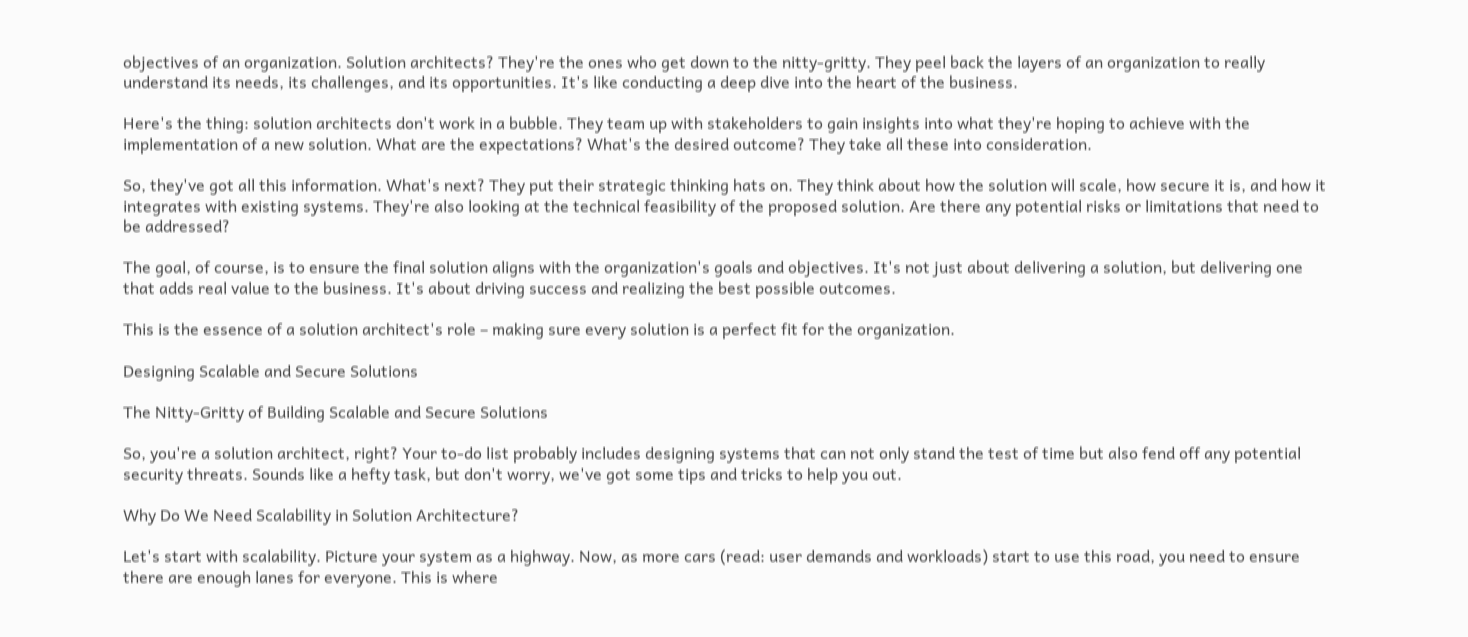objectives of an organization. Solution architects? They're the ones who get down to the nitty-gritty. They peel back the layers of an organization to really understand its needs, its challenges, and its opportunities. It's like conducting a deep dive into the heart of the business.

Here's the thing: solution architects don't work in a bubble. They team up with stakeholders to gain insights into what they're hoping to achieve with the implementation of a new solution. What are the expectations? What's the desired outcome? They take all these into consideration.

So, they've got all this information. What's next? They put their strategic thinking hats on. They think about how the solution will scale, how secure it is, and how it integrates with existing systems. They're also looking at the technical feasibility of the proposed solution. Are there any potential risks or limitations that need to be addressed?

The goal, of course, is to ensure the final solution aligns with the organization's goals and objectives. It's not just about delivering a solution, but delivering one that adds real value to the business. It's about driving success and realizing the best possible outcomes.

This is the essence of a solution architect's role – making sure every solution is a perfect fit for the organization.

Designing Scalable and Secure Solutions

The Nitty-Gritty of Building Scalable and Secure Solutions

So, you're a solution architect, right? Your to-do list probably includes designing systems that can not only stand the test of time but also fend off any potential security threats. Sounds like a hefty task, but don't worry, we've got some tips and tricks to help you out.

Why Do We Need Scalability in Solution Architecture?

Let's start with scalability. Picture your system as a highway. Now, as more cars (read: user demands and workloads) start to use this road, you need to ensure there are enough lanes for everyone. This is where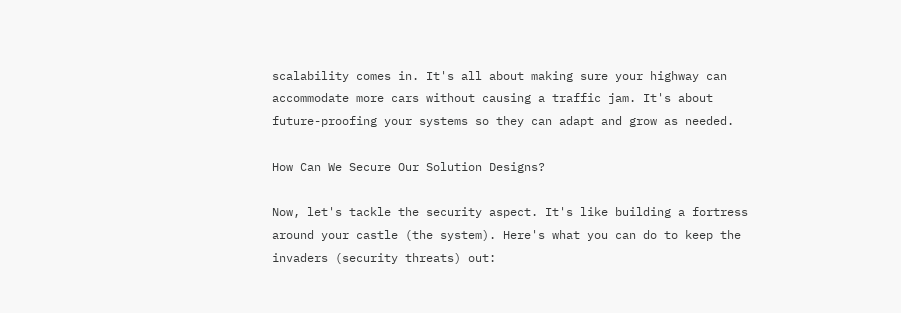scalability comes in. It's all about making sure your highway can accommodate more cars without causing a traffic jam. It's about future-proofing your systems so they can adapt and grow as needed.

How Can We Secure Our Solution Designs?

Now, let's tackle the security aspect. It's like building a fortress around your castle (the system). Here's what you can do to keep the invaders (security threats) out: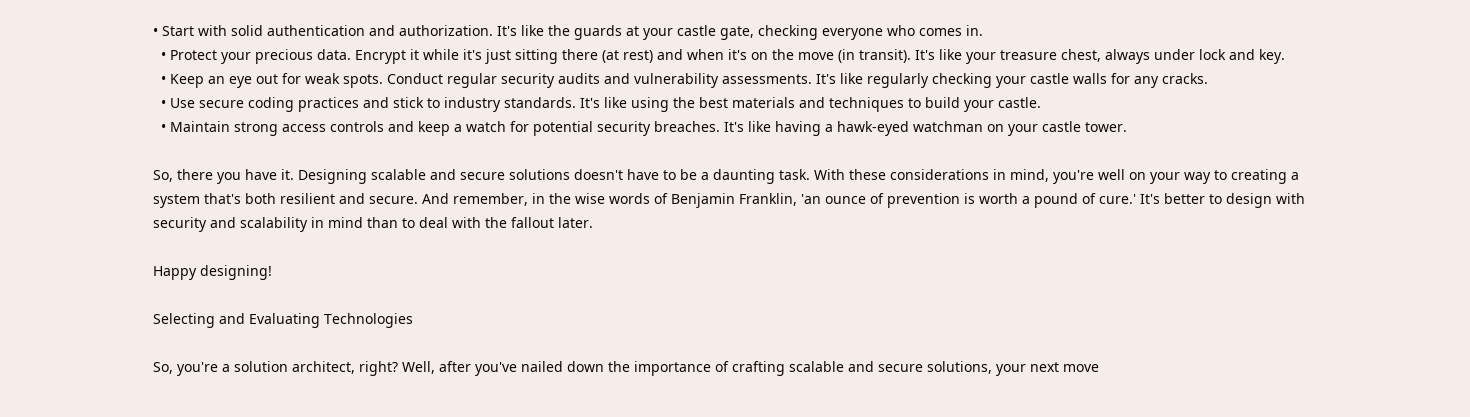• Start with solid authentication and authorization. It's like the guards at your castle gate, checking everyone who comes in.
  • Protect your precious data. Encrypt it while it's just sitting there (at rest) and when it's on the move (in transit). It's like your treasure chest, always under lock and key.
  • Keep an eye out for weak spots. Conduct regular security audits and vulnerability assessments. It's like regularly checking your castle walls for any cracks.
  • Use secure coding practices and stick to industry standards. It's like using the best materials and techniques to build your castle.
  • Maintain strong access controls and keep a watch for potential security breaches. It's like having a hawk-eyed watchman on your castle tower.

So, there you have it. Designing scalable and secure solutions doesn't have to be a daunting task. With these considerations in mind, you're well on your way to creating a system that's both resilient and secure. And remember, in the wise words of Benjamin Franklin, 'an ounce of prevention is worth a pound of cure.' It's better to design with security and scalability in mind than to deal with the fallout later.

Happy designing!

Selecting and Evaluating Technologies

So, you're a solution architect, right? Well, after you've nailed down the importance of crafting scalable and secure solutions, your next move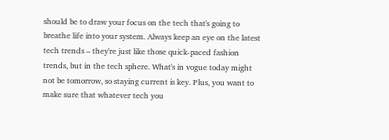should be to draw your focus on the tech that's going to breathe life into your system. Always keep an eye on the latest tech trends – they're just like those quick-paced fashion trends, but in the tech sphere. What's in vogue today might not be tomorrow, so staying current is key. Plus, you want to make sure that whatever tech you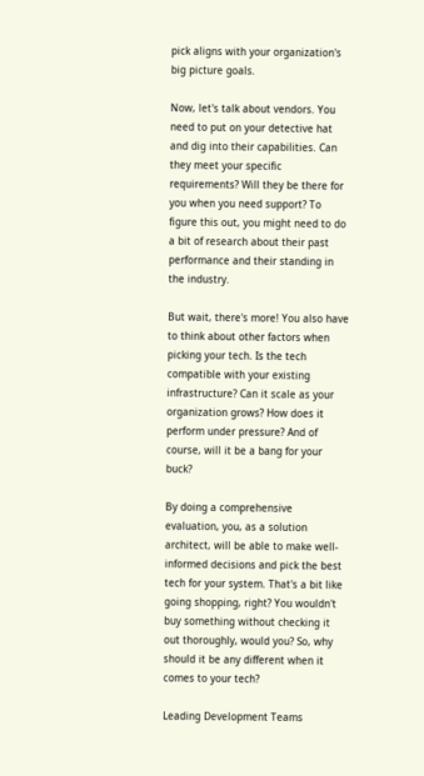pick aligns with your organization's big picture goals.

Now, let's talk about vendors. You need to put on your detective hat and dig into their capabilities. Can they meet your specific requirements? Will they be there for you when you need support? To figure this out, you might need to do a bit of research about their past performance and their standing in the industry.

But wait, there's more! You also have to think about other factors when picking your tech. Is the tech compatible with your existing infrastructure? Can it scale as your organization grows? How does it perform under pressure? And of course, will it be a bang for your buck?

By doing a comprehensive evaluation, you, as a solution architect, will be able to make well-informed decisions and pick the best tech for your system. That's a bit like going shopping, right? You wouldn't buy something without checking it out thoroughly, would you? So, why should it be any different when it comes to your tech?

Leading Development Teams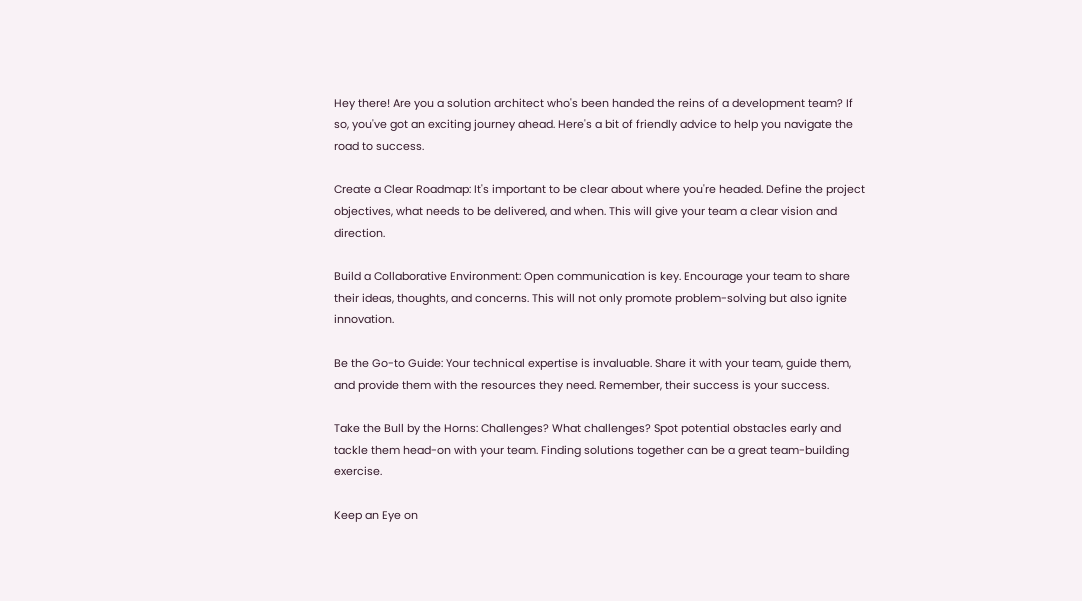Hey there! Are you a solution architect who's been handed the reins of a development team? If so, you've got an exciting journey ahead. Here's a bit of friendly advice to help you navigate the road to success.

Create a Clear Roadmap: It's important to be clear about where you're headed. Define the project objectives, what needs to be delivered, and when. This will give your team a clear vision and direction.

Build a Collaborative Environment: Open communication is key. Encourage your team to share their ideas, thoughts, and concerns. This will not only promote problem-solving but also ignite innovation.

Be the Go-to Guide: Your technical expertise is invaluable. Share it with your team, guide them, and provide them with the resources they need. Remember, their success is your success.

Take the Bull by the Horns: Challenges? What challenges? Spot potential obstacles early and tackle them head-on with your team. Finding solutions together can be a great team-building exercise.

Keep an Eye on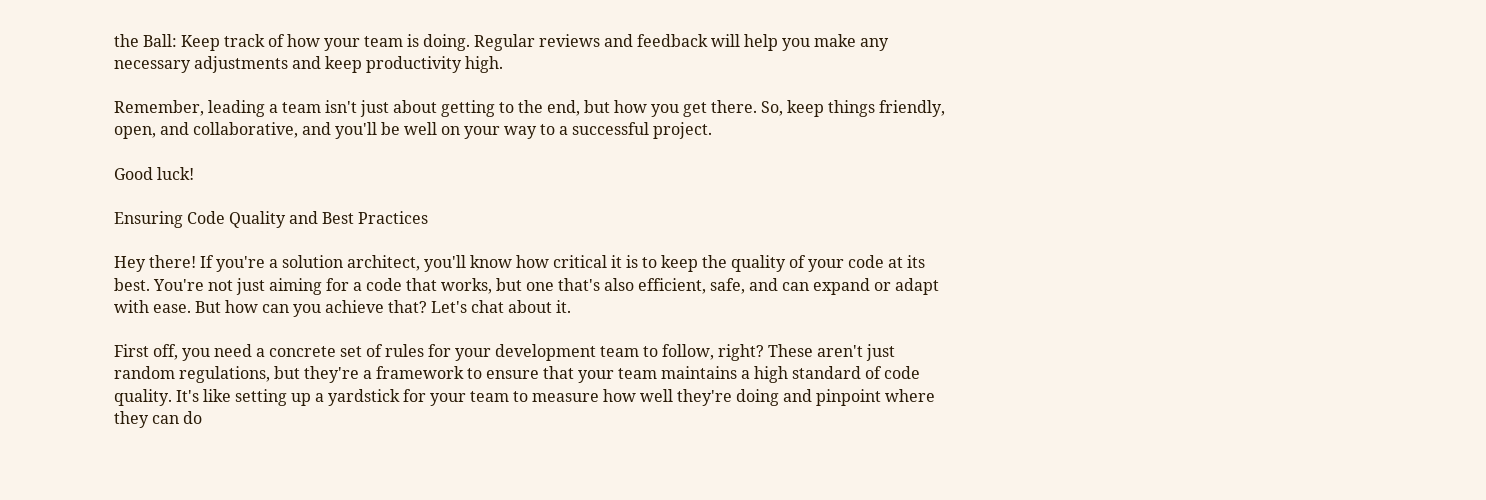the Ball: Keep track of how your team is doing. Regular reviews and feedback will help you make any necessary adjustments and keep productivity high.

Remember, leading a team isn't just about getting to the end, but how you get there. So, keep things friendly, open, and collaborative, and you'll be well on your way to a successful project.

Good luck!

Ensuring Code Quality and Best Practices

Hey there! If you're a solution architect, you'll know how critical it is to keep the quality of your code at its best. You're not just aiming for a code that works, but one that's also efficient, safe, and can expand or adapt with ease. But how can you achieve that? Let's chat about it.

First off, you need a concrete set of rules for your development team to follow, right? These aren't just random regulations, but they're a framework to ensure that your team maintains a high standard of code quality. It's like setting up a yardstick for your team to measure how well they're doing and pinpoint where they can do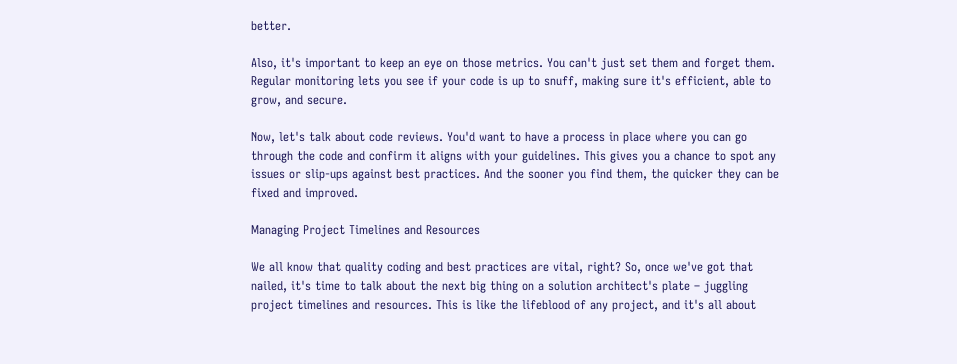better.

Also, it's important to keep an eye on those metrics. You can't just set them and forget them. Regular monitoring lets you see if your code is up to snuff, making sure it's efficient, able to grow, and secure.

Now, let's talk about code reviews. You'd want to have a process in place where you can go through the code and confirm it aligns with your guidelines. This gives you a chance to spot any issues or slip-ups against best practices. And the sooner you find them, the quicker they can be fixed and improved.

Managing Project Timelines and Resources

We all know that quality coding and best practices are vital, right? So, once we've got that nailed, it's time to talk about the next big thing on a solution architect's plate – juggling project timelines and resources. This is like the lifeblood of any project, and it's all about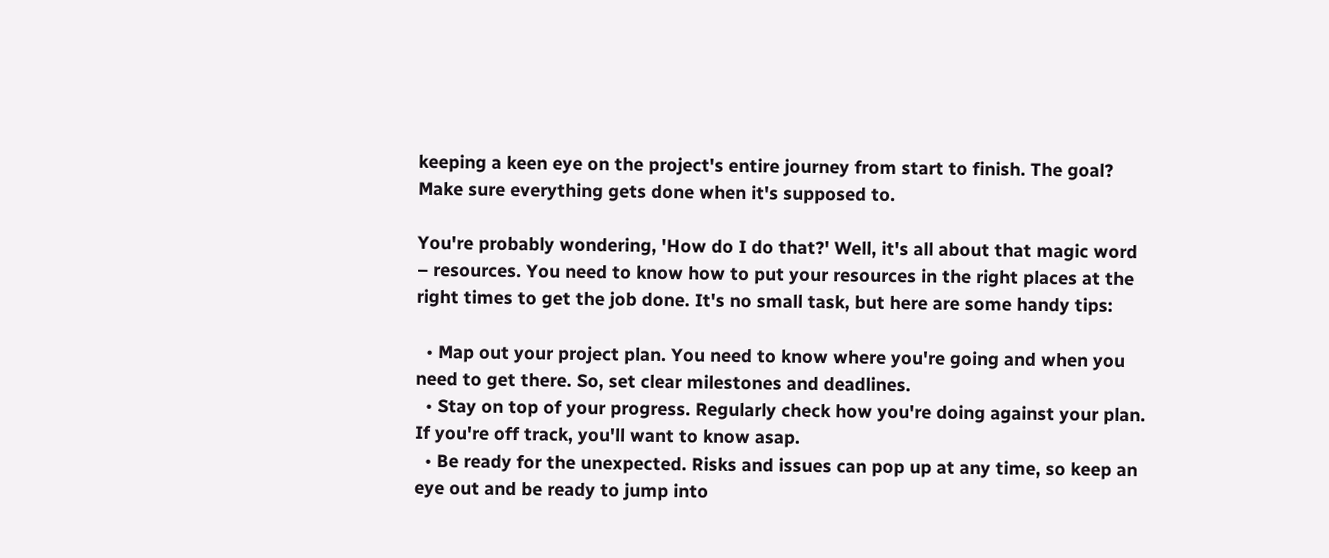keeping a keen eye on the project's entire journey from start to finish. The goal? Make sure everything gets done when it's supposed to.

You're probably wondering, 'How do I do that?' Well, it's all about that magic word – resources. You need to know how to put your resources in the right places at the right times to get the job done. It's no small task, but here are some handy tips:

  • Map out your project plan. You need to know where you're going and when you need to get there. So, set clear milestones and deadlines.
  • Stay on top of your progress. Regularly check how you're doing against your plan. If you're off track, you'll want to know asap.
  • Be ready for the unexpected. Risks and issues can pop up at any time, so keep an eye out and be ready to jump into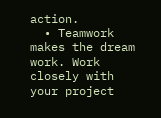action.
  • Teamwork makes the dream work. Work closely with your project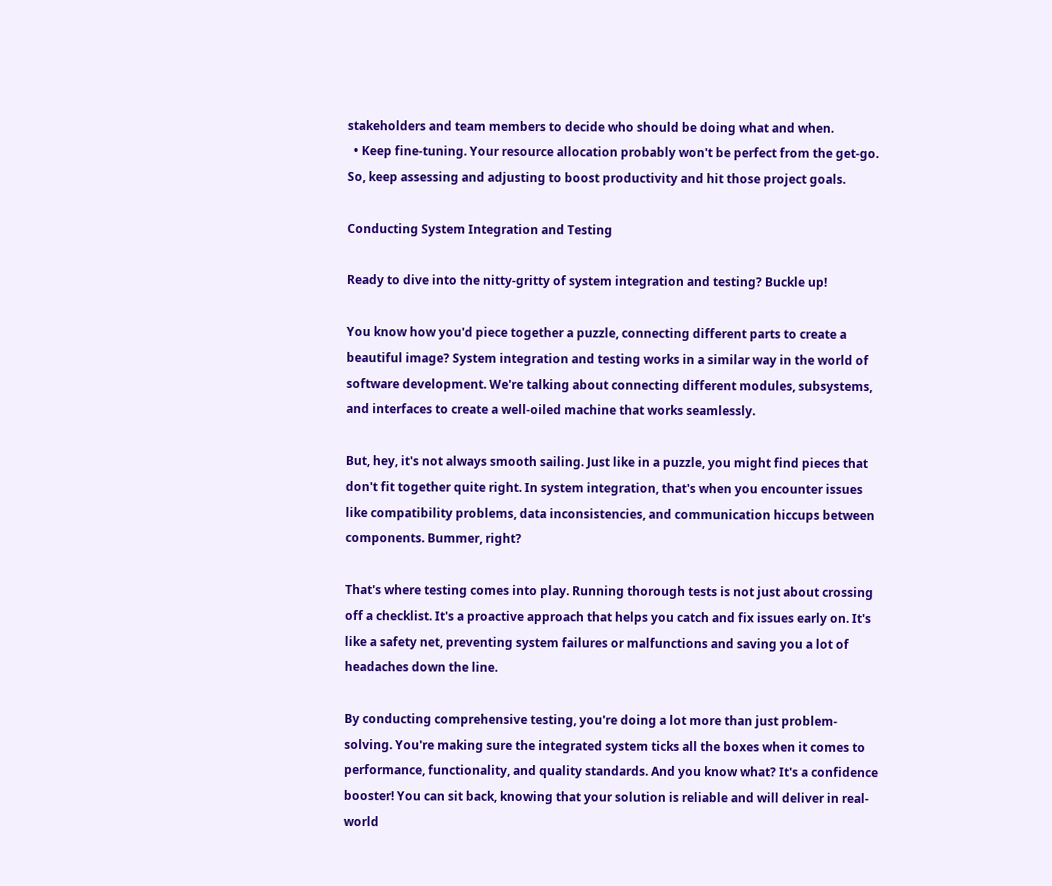stakeholders and team members to decide who should be doing what and when.
  • Keep fine-tuning. Your resource allocation probably won't be perfect from the get-go. So, keep assessing and adjusting to boost productivity and hit those project goals.

Conducting System Integration and Testing

Ready to dive into the nitty-gritty of system integration and testing? Buckle up!

You know how you'd piece together a puzzle, connecting different parts to create a beautiful image? System integration and testing works in a similar way in the world of software development. We're talking about connecting different modules, subsystems, and interfaces to create a well-oiled machine that works seamlessly.

But, hey, it's not always smooth sailing. Just like in a puzzle, you might find pieces that don't fit together quite right. In system integration, that's when you encounter issues like compatibility problems, data inconsistencies, and communication hiccups between components. Bummer, right?

That's where testing comes into play. Running thorough tests is not just about crossing off a checklist. It's a proactive approach that helps you catch and fix issues early on. It's like a safety net, preventing system failures or malfunctions and saving you a lot of headaches down the line.

By conducting comprehensive testing, you're doing a lot more than just problem-solving. You're making sure the integrated system ticks all the boxes when it comes to performance, functionality, and quality standards. And you know what? It's a confidence booster! You can sit back, knowing that your solution is reliable and will deliver in real-world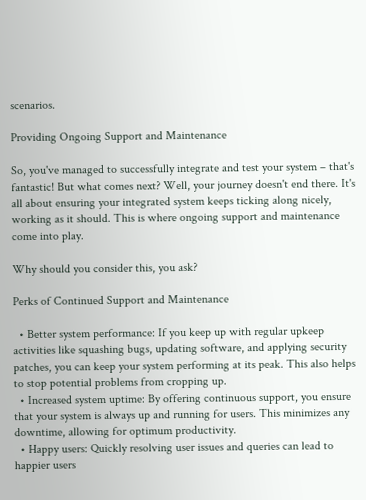scenarios.

Providing Ongoing Support and Maintenance

So, you've managed to successfully integrate and test your system – that's fantastic! But what comes next? Well, your journey doesn't end there. It's all about ensuring your integrated system keeps ticking along nicely, working as it should. This is where ongoing support and maintenance come into play.

Why should you consider this, you ask?

Perks of Continued Support and Maintenance

  • Better system performance: If you keep up with regular upkeep activities like squashing bugs, updating software, and applying security patches, you can keep your system performing at its peak. This also helps to stop potential problems from cropping up.
  • Increased system uptime: By offering continuous support, you ensure that your system is always up and running for users. This minimizes any downtime, allowing for optimum productivity.
  • Happy users: Quickly resolving user issues and queries can lead to happier users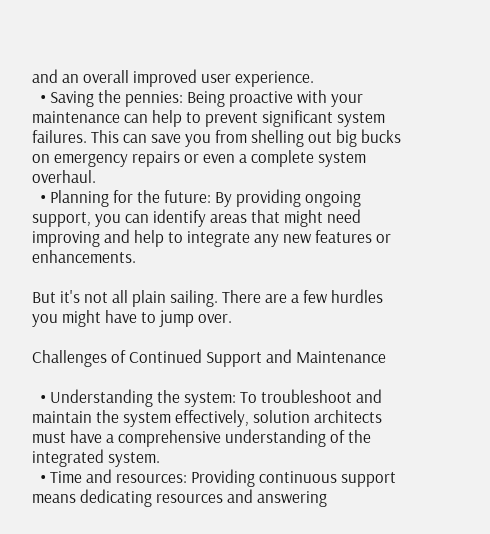and an overall improved user experience.
  • Saving the pennies: Being proactive with your maintenance can help to prevent significant system failures. This can save you from shelling out big bucks on emergency repairs or even a complete system overhaul.
  • Planning for the future: By providing ongoing support, you can identify areas that might need improving and help to integrate any new features or enhancements.

But it's not all plain sailing. There are a few hurdles you might have to jump over.

Challenges of Continued Support and Maintenance

  • Understanding the system: To troubleshoot and maintain the system effectively, solution architects must have a comprehensive understanding of the integrated system.
  • Time and resources: Providing continuous support means dedicating resources and answering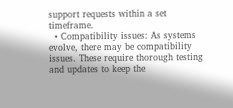support requests within a set timeframe.
  • Compatibility issues: As systems evolve, there may be compatibility issues. These require thorough testing and updates to keep the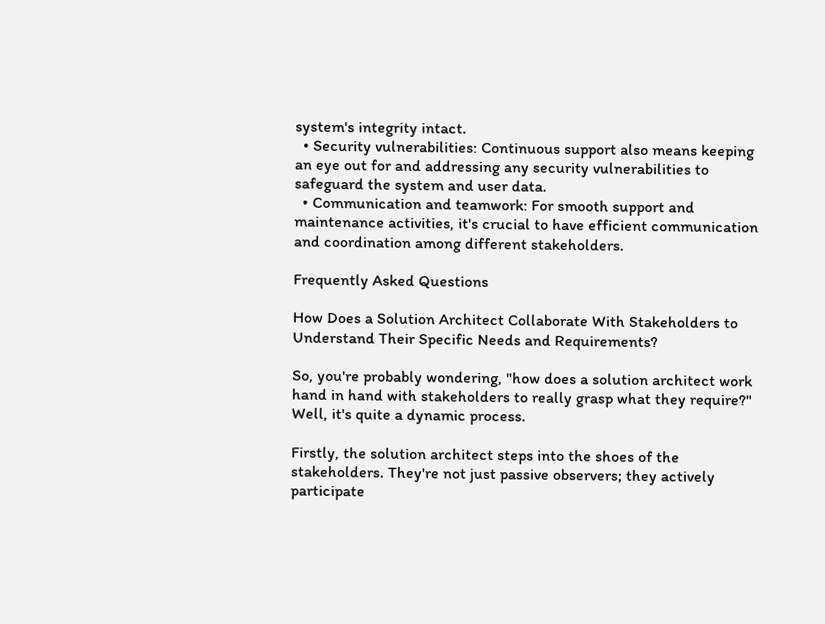system's integrity intact.
  • Security vulnerabilities: Continuous support also means keeping an eye out for and addressing any security vulnerabilities to safeguard the system and user data.
  • Communication and teamwork: For smooth support and maintenance activities, it's crucial to have efficient communication and coordination among different stakeholders.

Frequently Asked Questions

How Does a Solution Architect Collaborate With Stakeholders to Understand Their Specific Needs and Requirements?

So, you're probably wondering, "how does a solution architect work hand in hand with stakeholders to really grasp what they require?" Well, it's quite a dynamic process.

Firstly, the solution architect steps into the shoes of the stakeholders. They're not just passive observers; they actively participate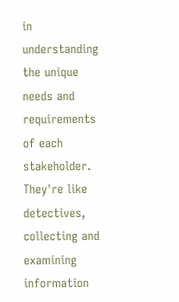in understanding the unique needs and requirements of each stakeholder. They're like detectives, collecting and examining information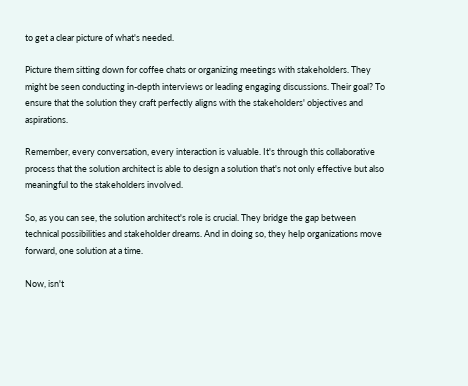to get a clear picture of what's needed.

Picture them sitting down for coffee chats or organizing meetings with stakeholders. They might be seen conducting in-depth interviews or leading engaging discussions. Their goal? To ensure that the solution they craft perfectly aligns with the stakeholders' objectives and aspirations.

Remember, every conversation, every interaction is valuable. It's through this collaborative process that the solution architect is able to design a solution that's not only effective but also meaningful to the stakeholders involved.

So, as you can see, the solution architect's role is crucial. They bridge the gap between technical possibilities and stakeholder dreams. And in doing so, they help organizations move forward, one solution at a time.

Now, isn't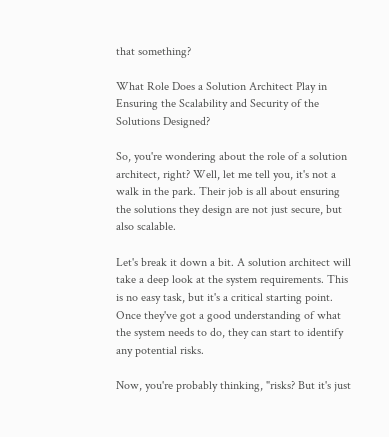that something?

What Role Does a Solution Architect Play in Ensuring the Scalability and Security of the Solutions Designed?

So, you're wondering about the role of a solution architect, right? Well, let me tell you, it's not a walk in the park. Their job is all about ensuring the solutions they design are not just secure, but also scalable.

Let's break it down a bit. A solution architect will take a deep look at the system requirements. This is no easy task, but it's a critical starting point. Once they've got a good understanding of what the system needs to do, they can start to identify any potential risks.

Now, you're probably thinking, "risks? But it's just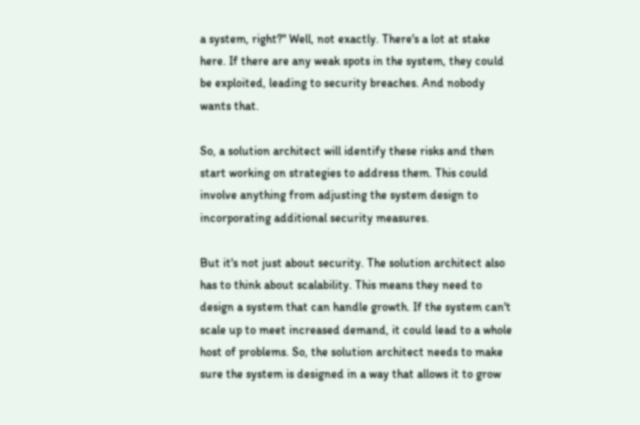a system, right?" Well, not exactly. There's a lot at stake here. If there are any weak spots in the system, they could be exploited, leading to security breaches. And nobody wants that.

So, a solution architect will identify these risks and then start working on strategies to address them. This could involve anything from adjusting the system design to incorporating additional security measures.

But it's not just about security. The solution architect also has to think about scalability. This means they need to design a system that can handle growth. If the system can't scale up to meet increased demand, it could lead to a whole host of problems. So, the solution architect needs to make sure the system is designed in a way that allows it to grow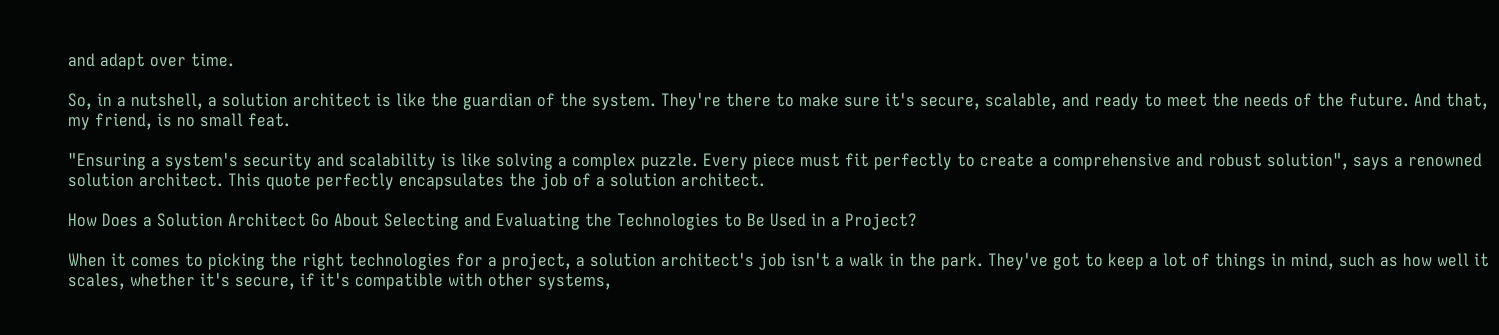and adapt over time.

So, in a nutshell, a solution architect is like the guardian of the system. They're there to make sure it's secure, scalable, and ready to meet the needs of the future. And that, my friend, is no small feat.

"Ensuring a system's security and scalability is like solving a complex puzzle. Every piece must fit perfectly to create a comprehensive and robust solution", says a renowned solution architect. This quote perfectly encapsulates the job of a solution architect.

How Does a Solution Architect Go About Selecting and Evaluating the Technologies to Be Used in a Project?

When it comes to picking the right technologies for a project, a solution architect's job isn't a walk in the park. They've got to keep a lot of things in mind, such as how well it scales, whether it's secure, if it's compatible with other systems,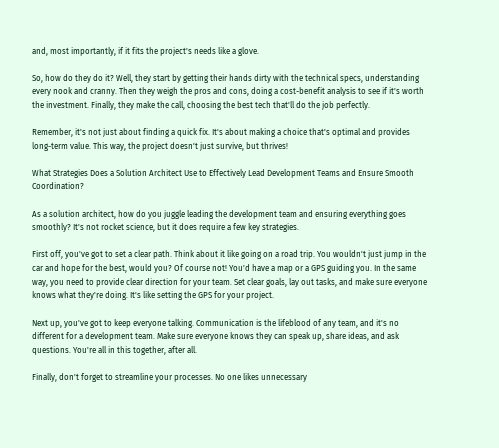and, most importantly, if it fits the project's needs like a glove.

So, how do they do it? Well, they start by getting their hands dirty with the technical specs, understanding every nook and cranny. Then they weigh the pros and cons, doing a cost-benefit analysis to see if it's worth the investment. Finally, they make the call, choosing the best tech that'll do the job perfectly.

Remember, it's not just about finding a quick fix. It's about making a choice that's optimal and provides long-term value. This way, the project doesn't just survive, but thrives!

What Strategies Does a Solution Architect Use to Effectively Lead Development Teams and Ensure Smooth Coordination?

As a solution architect, how do you juggle leading the development team and ensuring everything goes smoothly? It's not rocket science, but it does require a few key strategies.

First off, you've got to set a clear path. Think about it like going on a road trip. You wouldn't just jump in the car and hope for the best, would you? Of course not! You'd have a map or a GPS guiding you. In the same way, you need to provide clear direction for your team. Set clear goals, lay out tasks, and make sure everyone knows what they're doing. It's like setting the GPS for your project.

Next up, you've got to keep everyone talking. Communication is the lifeblood of any team, and it's no different for a development team. Make sure everyone knows they can speak up, share ideas, and ask questions. You're all in this together, after all.

Finally, don't forget to streamline your processes. No one likes unnecessary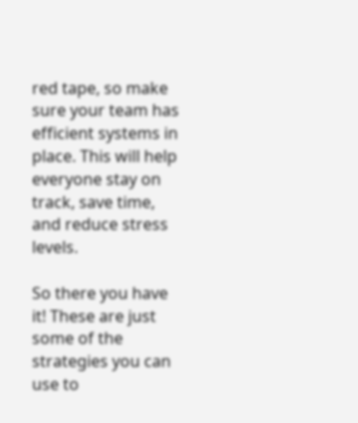red tape, so make sure your team has efficient systems in place. This will help everyone stay on track, save time, and reduce stress levels.

So there you have it! These are just some of the strategies you can use to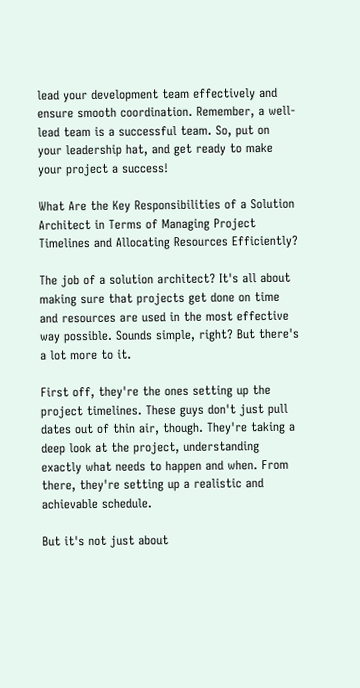lead your development team effectively and ensure smooth coordination. Remember, a well-lead team is a successful team. So, put on your leadership hat, and get ready to make your project a success!

What Are the Key Responsibilities of a Solution Architect in Terms of Managing Project Timelines and Allocating Resources Efficiently?

The job of a solution architect? It's all about making sure that projects get done on time and resources are used in the most effective way possible. Sounds simple, right? But there's a lot more to it.

First off, they're the ones setting up the project timelines. These guys don't just pull dates out of thin air, though. They're taking a deep look at the project, understanding exactly what needs to happen and when. From there, they're setting up a realistic and achievable schedule.

But it's not just about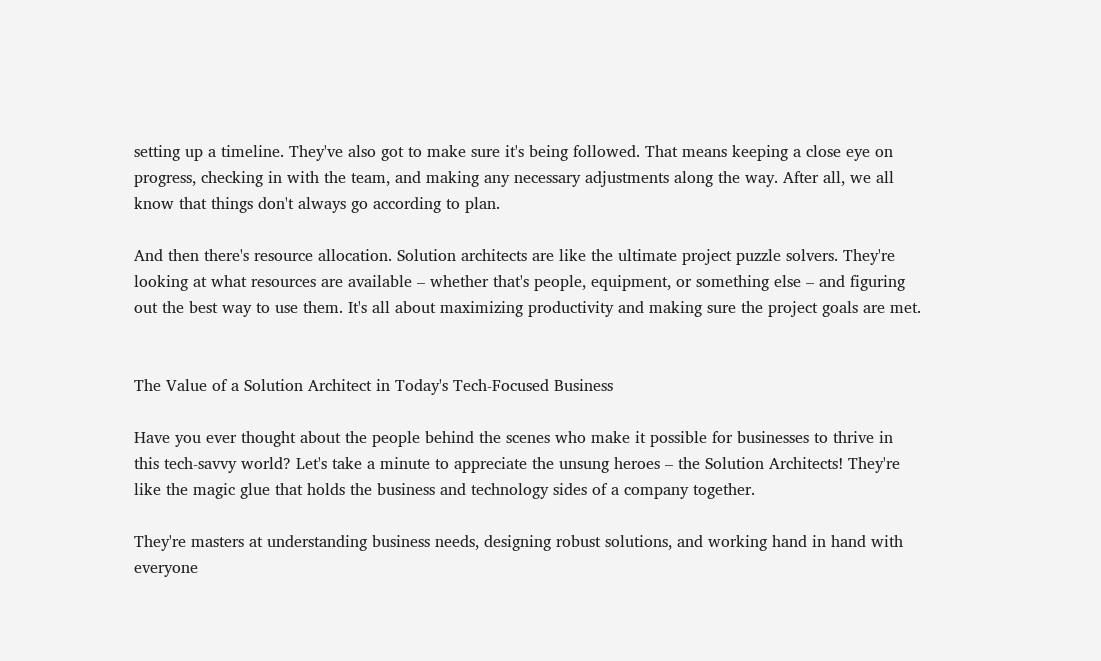setting up a timeline. They've also got to make sure it's being followed. That means keeping a close eye on progress, checking in with the team, and making any necessary adjustments along the way. After all, we all know that things don't always go according to plan.

And then there's resource allocation. Solution architects are like the ultimate project puzzle solvers. They're looking at what resources are available – whether that's people, equipment, or something else – and figuring out the best way to use them. It's all about maximizing productivity and making sure the project goals are met.


The Value of a Solution Architect in Today's Tech-Focused Business

Have you ever thought about the people behind the scenes who make it possible for businesses to thrive in this tech-savvy world? Let's take a minute to appreciate the unsung heroes – the Solution Architects! They're like the magic glue that holds the business and technology sides of a company together.

They're masters at understanding business needs, designing robust solutions, and working hand in hand with everyone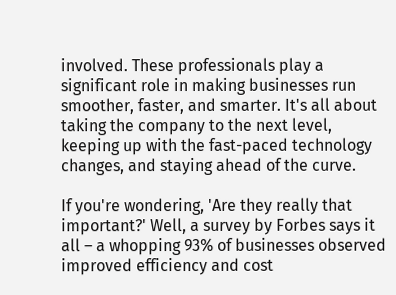involved. These professionals play a significant role in making businesses run smoother, faster, and smarter. It's all about taking the company to the next level, keeping up with the fast-paced technology changes, and staying ahead of the curve.

If you're wondering, 'Are they really that important?' Well, a survey by Forbes says it all – a whopping 93% of businesses observed improved efficiency and cost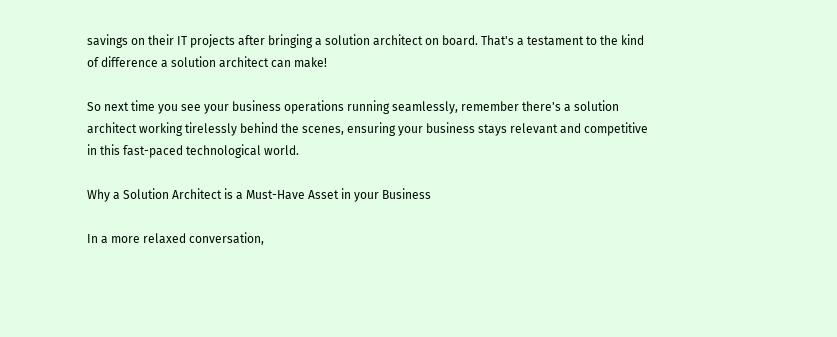savings on their IT projects after bringing a solution architect on board. That's a testament to the kind of difference a solution architect can make!

So next time you see your business operations running seamlessly, remember there's a solution architect working tirelessly behind the scenes, ensuring your business stays relevant and competitive in this fast-paced technological world.

Why a Solution Architect is a Must-Have Asset in your Business

In a more relaxed conversation,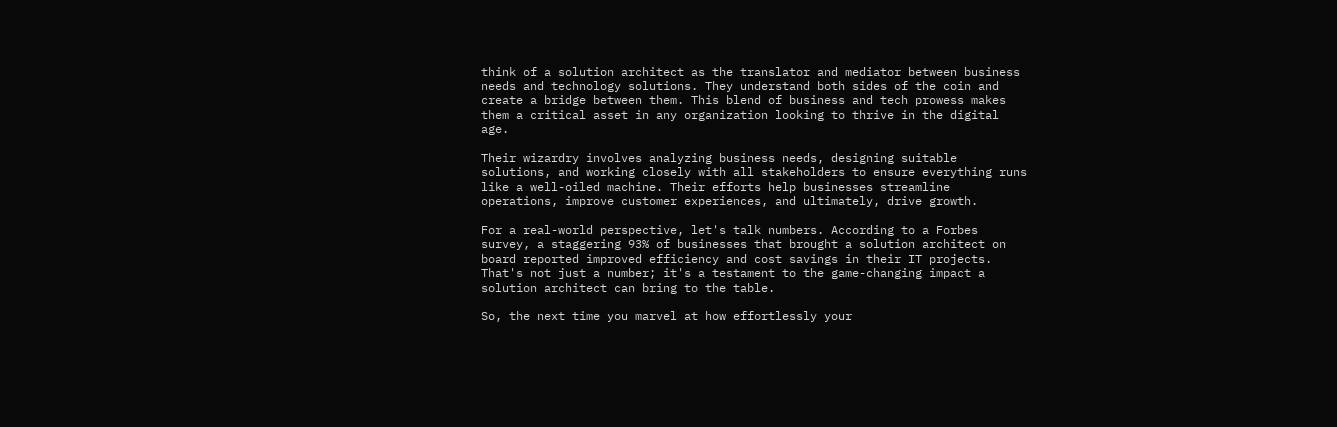think of a solution architect as the translator and mediator between business needs and technology solutions. They understand both sides of the coin and create a bridge between them. This blend of business and tech prowess makes them a critical asset in any organization looking to thrive in the digital age.

Their wizardry involves analyzing business needs, designing suitable solutions, and working closely with all stakeholders to ensure everything runs like a well-oiled machine. Their efforts help businesses streamline operations, improve customer experiences, and ultimately, drive growth.

For a real-world perspective, let's talk numbers. According to a Forbes survey, a staggering 93% of businesses that brought a solution architect on board reported improved efficiency and cost savings in their IT projects. That's not just a number; it's a testament to the game-changing impact a solution architect can bring to the table.

So, the next time you marvel at how effortlessly your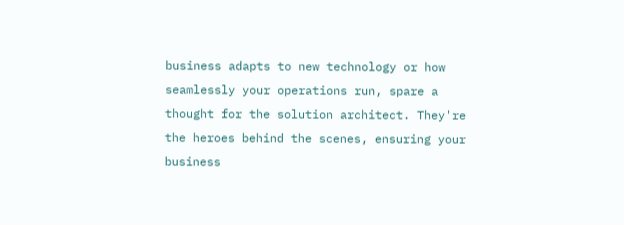business adapts to new technology or how seamlessly your operations run, spare a thought for the solution architect. They're the heroes behind the scenes, ensuring your business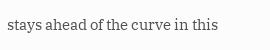stays ahead of the curve in this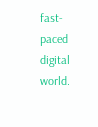fast-paced digital world.